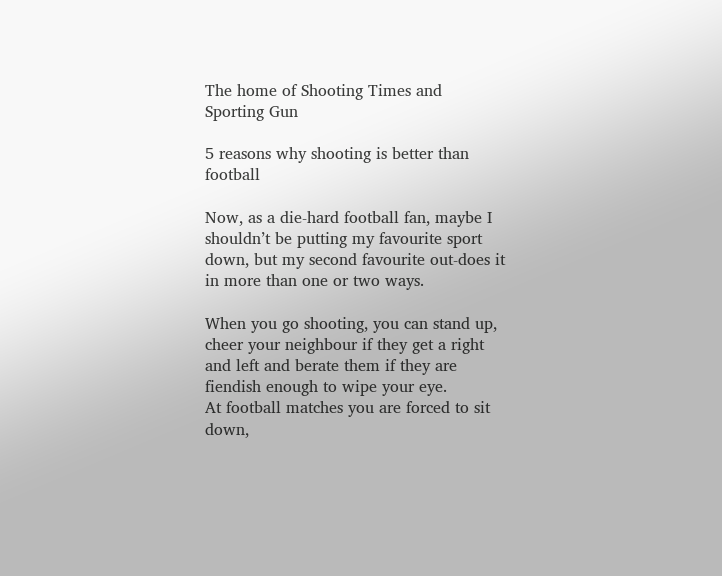The home of Shooting Times and Sporting Gun

5 reasons why shooting is better than football

Now, as a die-hard football fan, maybe I shouldn’t be putting my favourite sport down, but my second favourite out-does it in more than one or two ways.

When you go shooting, you can stand up, cheer your neighbour if they get a right and left and berate them if they are fiendish enough to wipe your eye.
At football matches you are forced to sit down,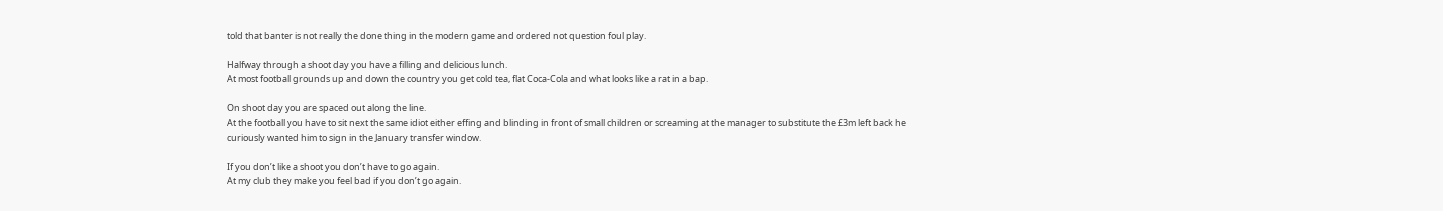told that banter is not really the done thing in the modern game and ordered not question foul play.

Halfway through a shoot day you have a filling and delicious lunch.
At most football grounds up and down the country you get cold tea, flat Coca-Cola and what looks like a rat in a bap.

On shoot day you are spaced out along the line.
At the football you have to sit next the same idiot either effing and blinding in front of small children or screaming at the manager to substitute the £3m left back he curiously wanted him to sign in the January transfer window.

If you don’t like a shoot you don’t have to go again.
At my club they make you feel bad if you don’t go again.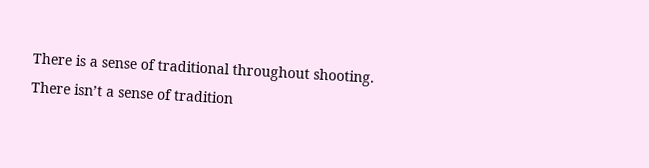There is a sense of traditional throughout shooting.
There isn’t a sense of tradition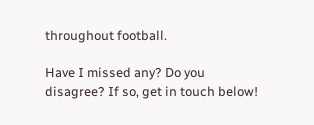throughout football.

Have I missed any? Do you disagree? If so, get in touch below!